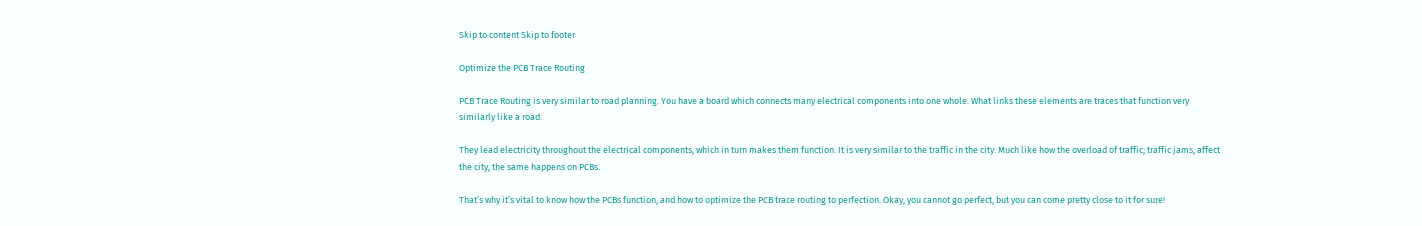Skip to content Skip to footer

Optimize the PCB Trace Routing

PCB Trace Routing is very similar to road planning. You have a board which connects many electrical components into one whole. What links these elements are traces that function very similarly like a road.

They lead electricity throughout the electrical components, which in turn makes them function. It is very similar to the traffic in the city. Much like how the overload of traffic; traffic jams, affect the city, the same happens on PCBs.

That’s why it’s vital to know how the PCBs function, and how to optimize the PCB trace routing to perfection. Okay, you cannot go perfect, but you can come pretty close to it for sure!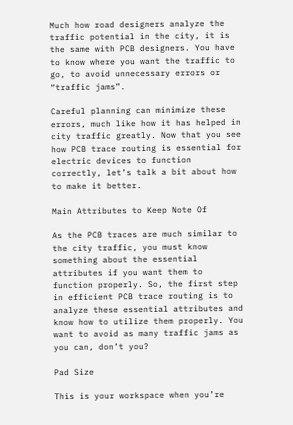Much how road designers analyze the traffic potential in the city, it is the same with PCB designers. You have to know where you want the traffic to go, to avoid unnecessary errors or “traffic jams”.

Careful planning can minimize these errors, much like how it has helped in city traffic greatly. Now that you see how PCB trace routing is essential for electric devices to function correctly, let’s talk a bit about how to make it better.

Main Attributes to Keep Note Of

As the PCB traces are much similar to the city traffic, you must know something about the essential attributes if you want them to function properly. So, the first step in efficient PCB trace routing is to analyze these essential attributes and know how to utilize them properly. You want to avoid as many traffic jams as you can, don’t you?

Pad Size

This is your workspace when you’re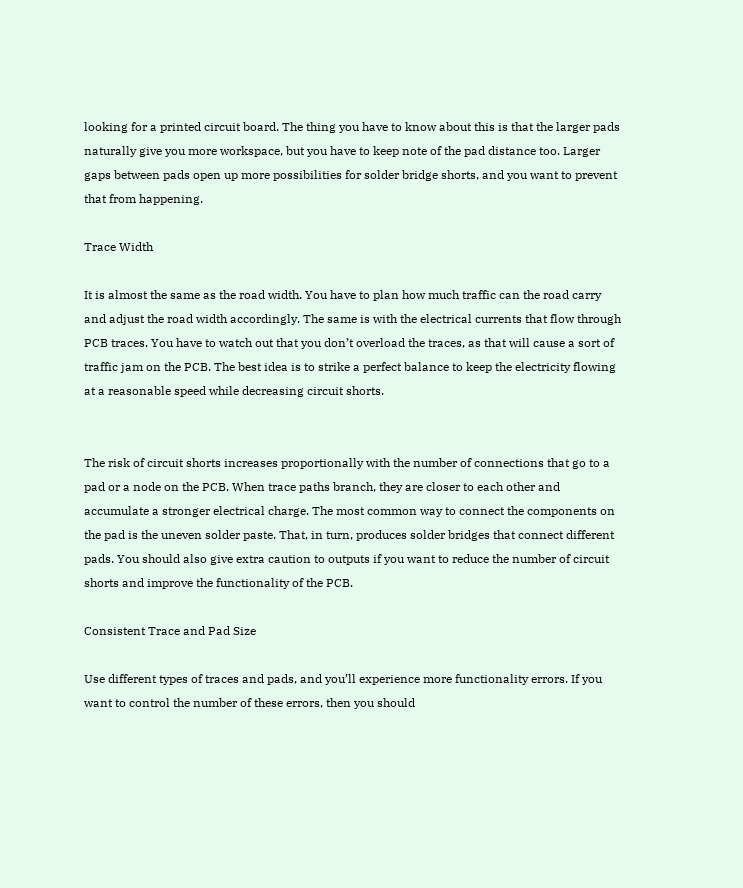looking for a printed circuit board. The thing you have to know about this is that the larger pads naturally give you more workspace, but you have to keep note of the pad distance too. Larger gaps between pads open up more possibilities for solder bridge shorts, and you want to prevent that from happening.

Trace Width

It is almost the same as the road width. You have to plan how much traffic can the road carry and adjust the road width accordingly. The same is with the electrical currents that flow through PCB traces. You have to watch out that you don’t overload the traces, as that will cause a sort of traffic jam on the PCB. The best idea is to strike a perfect balance to keep the electricity flowing at a reasonable speed while decreasing circuit shorts.


The risk of circuit shorts increases proportionally with the number of connections that go to a pad or a node on the PCB. When trace paths branch, they are closer to each other and accumulate a stronger electrical charge. The most common way to connect the components on the pad is the uneven solder paste. That, in turn, produces solder bridges that connect different pads. You should also give extra caution to outputs if you want to reduce the number of circuit shorts and improve the functionality of the PCB.

Consistent Trace and Pad Size

Use different types of traces and pads, and you’ll experience more functionality errors. If you want to control the number of these errors, then you should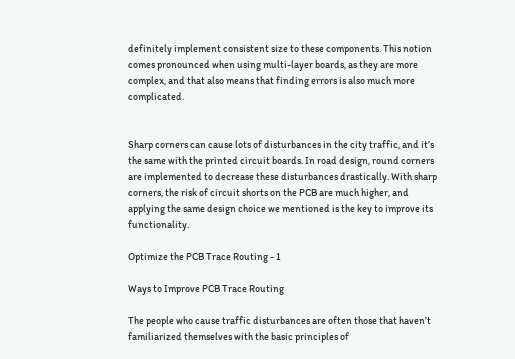definitely implement consistent size to these components. This notion comes pronounced when using multi-layer boards, as they are more complex, and that also means that finding errors is also much more complicated.


Sharp corners can cause lots of disturbances in the city traffic, and it’s the same with the printed circuit boards. In road design, round corners are implemented to decrease these disturbances drastically. With sharp corners, the risk of circuit shorts on the PCB are much higher, and applying the same design choice we mentioned is the key to improve its functionality.

Optimize the PCB Trace Routing - 1

Ways to Improve PCB Trace Routing

The people who cause traffic disturbances are often those that haven’t familiarized themselves with the basic principles of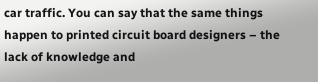car traffic. You can say that the same things happen to printed circuit board designers – the lack of knowledge and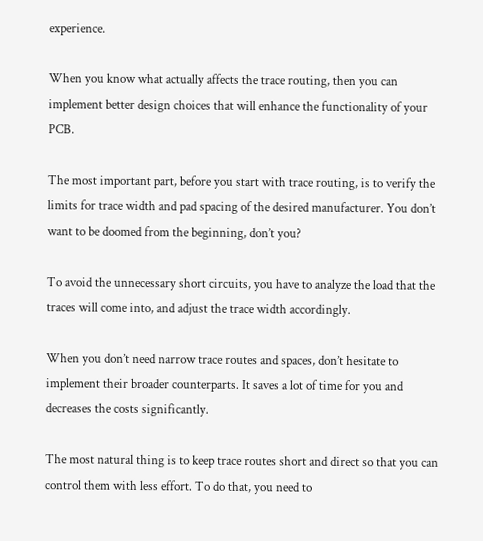experience.

When you know what actually affects the trace routing, then you can implement better design choices that will enhance the functionality of your PCB.

The most important part, before you start with trace routing, is to verify the limits for trace width and pad spacing of the desired manufacturer. You don’t want to be doomed from the beginning, don’t you?

To avoid the unnecessary short circuits, you have to analyze the load that the traces will come into, and adjust the trace width accordingly.

When you don’t need narrow trace routes and spaces, don’t hesitate to implement their broader counterparts. It saves a lot of time for you and decreases the costs significantly.

The most natural thing is to keep trace routes short and direct so that you can control them with less effort. To do that, you need to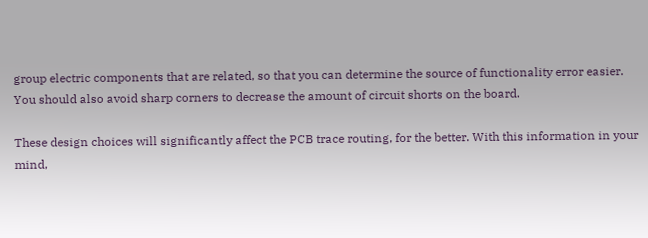group electric components that are related, so that you can determine the source of functionality error easier. You should also avoid sharp corners to decrease the amount of circuit shorts on the board.

These design choices will significantly affect the PCB trace routing, for the better. With this information in your mind,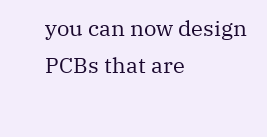you can now design PCBs that are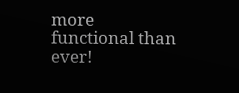more functional than ever!